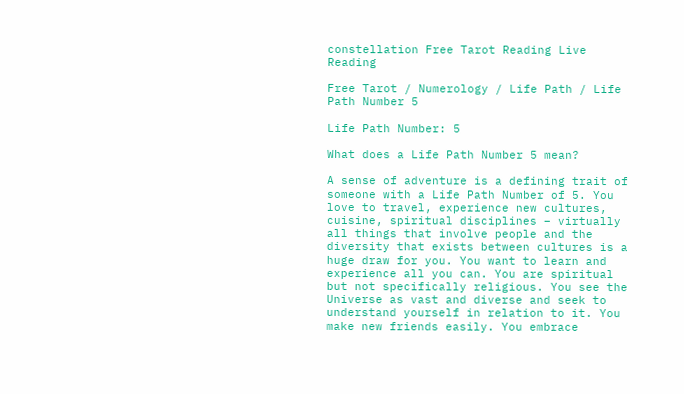constellation Free Tarot Reading Live Reading

Free Tarot / Numerology / Life Path / Life Path Number 5

Life Path Number: 5

What does a Life Path Number 5 mean?

A sense of adventure is a defining trait of someone with a Life Path Number of 5. You love to travel, experience new cultures, cuisine, spiritual disciplines – virtually all things that involve people and the diversity that exists between cultures is a huge draw for you. You want to learn and experience all you can. You are spiritual but not specifically religious. You see the Universe as vast and diverse and seek to understand yourself in relation to it. You make new friends easily. You embrace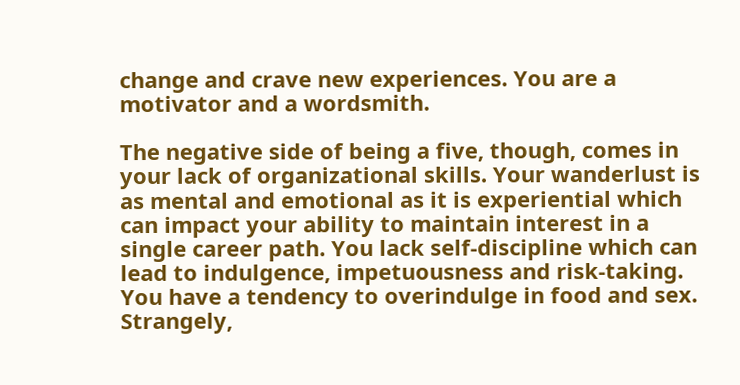change and crave new experiences. You are a motivator and a wordsmith.

The negative side of being a five, though, comes in your lack of organizational skills. Your wanderlust is as mental and emotional as it is experiential which can impact your ability to maintain interest in a single career path. You lack self-discipline which can lead to indulgence, impetuousness and risk-taking. You have a tendency to overindulge in food and sex. Strangely,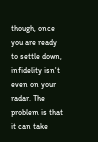though, once you are ready to settle down, infidelity isn't even on your radar. The problem is that it can take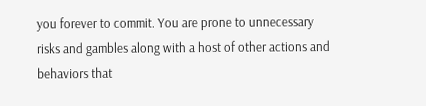you forever to commit. You are prone to unnecessary risks and gambles along with a host of other actions and behaviors that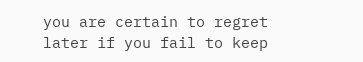you are certain to regret later if you fail to keep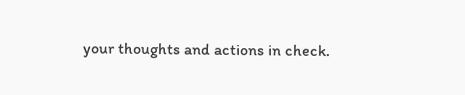your thoughts and actions in check.